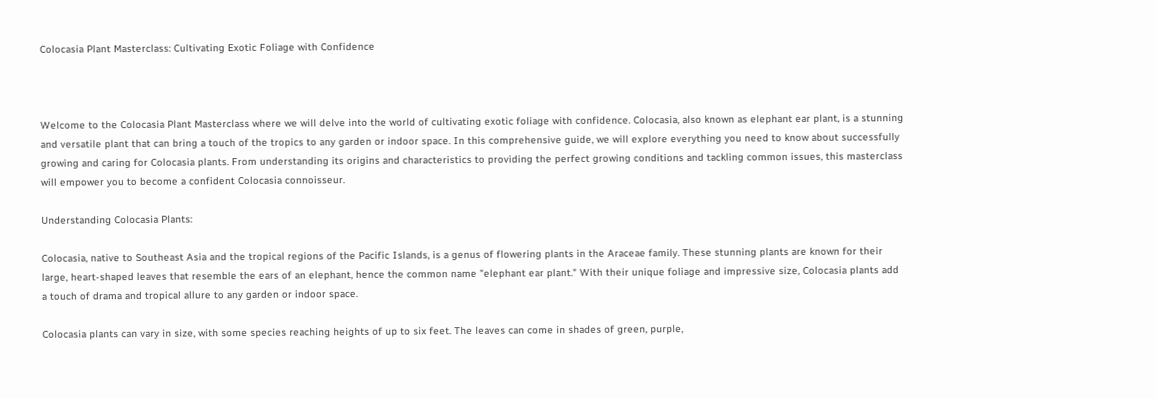Colocasia Plant Masterclass: Cultivating Exotic Foliage with Confidence



Welcome to the Colocasia Plant Masterclass where we will delve into the world of cultivating exotic foliage with confidence. Colocasia, also known as elephant ear plant, is a stunning and versatile plant that can bring a touch of the tropics to any garden or indoor space. In this comprehensive guide, we will explore everything you need to know about successfully growing and caring for Colocasia plants. From understanding its origins and characteristics to providing the perfect growing conditions and tackling common issues, this masterclass will empower you to become a confident Colocasia connoisseur.

Understanding Colocasia Plants:

Colocasia, native to Southeast Asia and the tropical regions of the Pacific Islands, is a genus of flowering plants in the Araceae family. These stunning plants are known for their large, heart-shaped leaves that resemble the ears of an elephant, hence the common name "elephant ear plant." With their unique foliage and impressive size, Colocasia plants add a touch of drama and tropical allure to any garden or indoor space.

Colocasia plants can vary in size, with some species reaching heights of up to six feet. The leaves can come in shades of green, purple,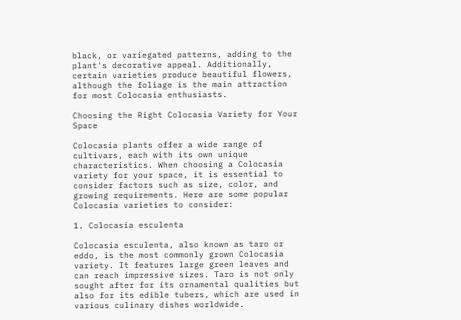black, or variegated patterns, adding to the plant's decorative appeal. Additionally, certain varieties produce beautiful flowers, although the foliage is the main attraction for most Colocasia enthusiasts.

Choosing the Right Colocasia Variety for Your Space

Colocasia plants offer a wide range of cultivars, each with its own unique characteristics. When choosing a Colocasia variety for your space, it is essential to consider factors such as size, color, and growing requirements. Here are some popular Colocasia varieties to consider:

1. Colocasia esculenta

Colocasia esculenta, also known as taro or eddo, is the most commonly grown Colocasia variety. It features large green leaves and can reach impressive sizes. Taro is not only sought after for its ornamental qualities but also for its edible tubers, which are used in various culinary dishes worldwide.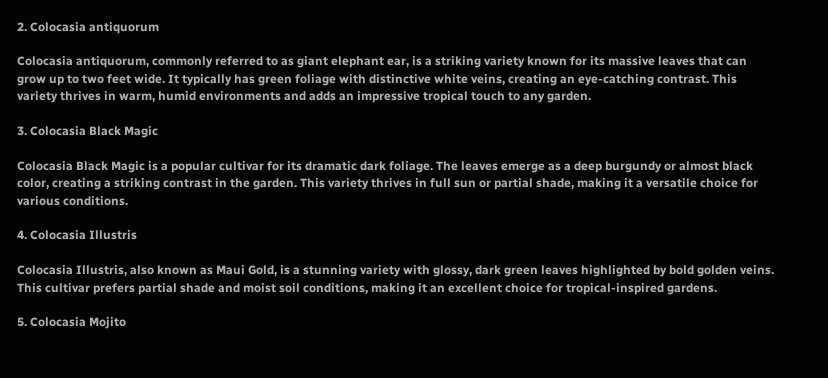2. Colocasia antiquorum

Colocasia antiquorum, commonly referred to as giant elephant ear, is a striking variety known for its massive leaves that can grow up to two feet wide. It typically has green foliage with distinctive white veins, creating an eye-catching contrast. This variety thrives in warm, humid environments and adds an impressive tropical touch to any garden.

3. Colocasia Black Magic

Colocasia Black Magic is a popular cultivar for its dramatic dark foliage. The leaves emerge as a deep burgundy or almost black color, creating a striking contrast in the garden. This variety thrives in full sun or partial shade, making it a versatile choice for various conditions.

4. Colocasia Illustris

Colocasia Illustris, also known as Maui Gold, is a stunning variety with glossy, dark green leaves highlighted by bold golden veins. This cultivar prefers partial shade and moist soil conditions, making it an excellent choice for tropical-inspired gardens.

5. Colocasia Mojito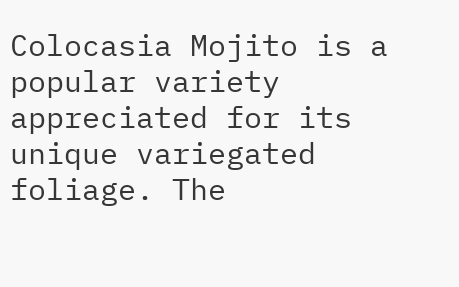Colocasia Mojito is a popular variety appreciated for its unique variegated foliage. The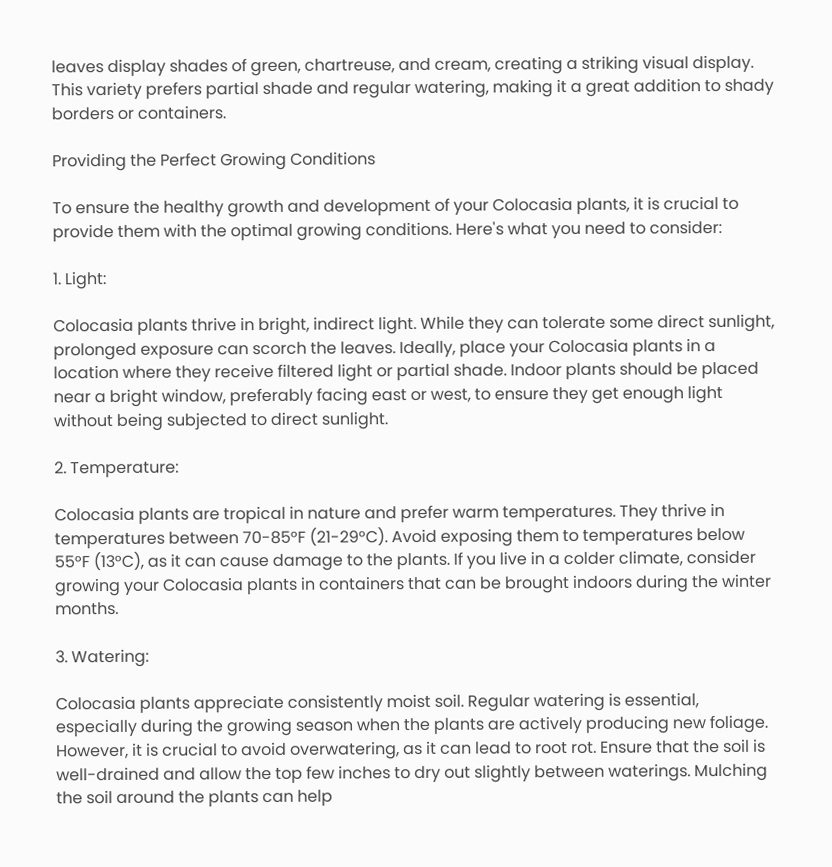leaves display shades of green, chartreuse, and cream, creating a striking visual display. This variety prefers partial shade and regular watering, making it a great addition to shady borders or containers.

Providing the Perfect Growing Conditions

To ensure the healthy growth and development of your Colocasia plants, it is crucial to provide them with the optimal growing conditions. Here's what you need to consider:

1. Light:

Colocasia plants thrive in bright, indirect light. While they can tolerate some direct sunlight, prolonged exposure can scorch the leaves. Ideally, place your Colocasia plants in a location where they receive filtered light or partial shade. Indoor plants should be placed near a bright window, preferably facing east or west, to ensure they get enough light without being subjected to direct sunlight.

2. Temperature:

Colocasia plants are tropical in nature and prefer warm temperatures. They thrive in temperatures between 70-85°F (21-29°C). Avoid exposing them to temperatures below 55°F (13°C), as it can cause damage to the plants. If you live in a colder climate, consider growing your Colocasia plants in containers that can be brought indoors during the winter months.

3. Watering:

Colocasia plants appreciate consistently moist soil. Regular watering is essential, especially during the growing season when the plants are actively producing new foliage. However, it is crucial to avoid overwatering, as it can lead to root rot. Ensure that the soil is well-drained and allow the top few inches to dry out slightly between waterings. Mulching the soil around the plants can help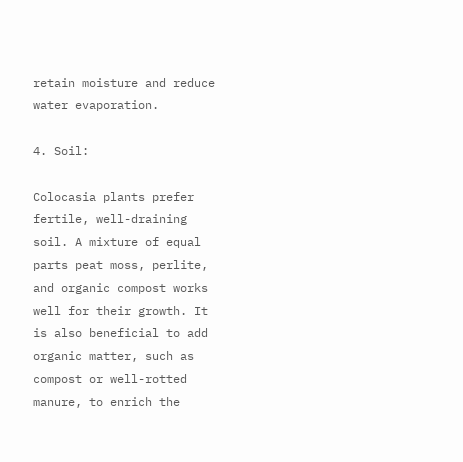retain moisture and reduce water evaporation.

4. Soil:

Colocasia plants prefer fertile, well-draining soil. A mixture of equal parts peat moss, perlite, and organic compost works well for their growth. It is also beneficial to add organic matter, such as compost or well-rotted manure, to enrich the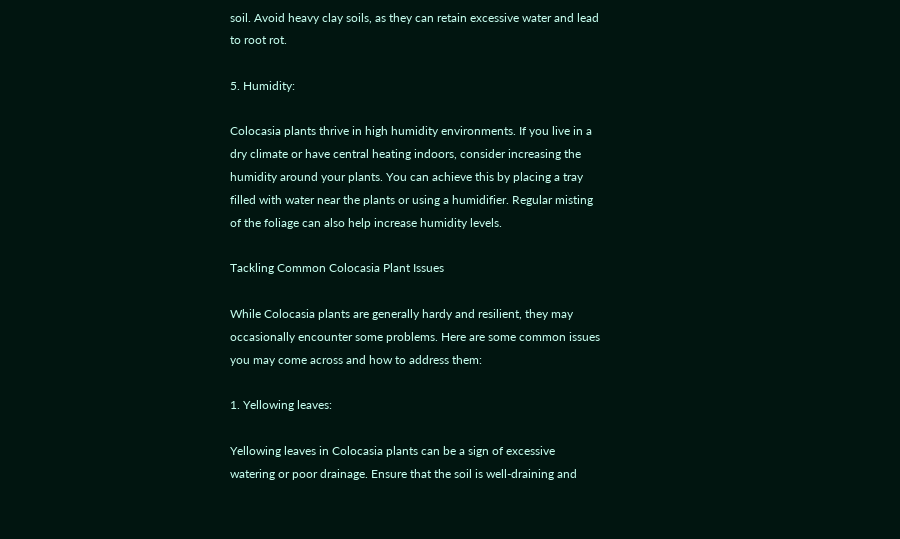soil. Avoid heavy clay soils, as they can retain excessive water and lead to root rot.

5. Humidity:

Colocasia plants thrive in high humidity environments. If you live in a dry climate or have central heating indoors, consider increasing the humidity around your plants. You can achieve this by placing a tray filled with water near the plants or using a humidifier. Regular misting of the foliage can also help increase humidity levels.

Tackling Common Colocasia Plant Issues

While Colocasia plants are generally hardy and resilient, they may occasionally encounter some problems. Here are some common issues you may come across and how to address them:

1. Yellowing leaves:

Yellowing leaves in Colocasia plants can be a sign of excessive watering or poor drainage. Ensure that the soil is well-draining and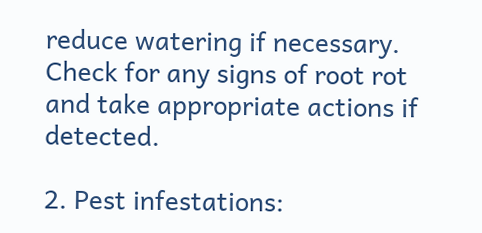reduce watering if necessary. Check for any signs of root rot and take appropriate actions if detected.

2. Pest infestations: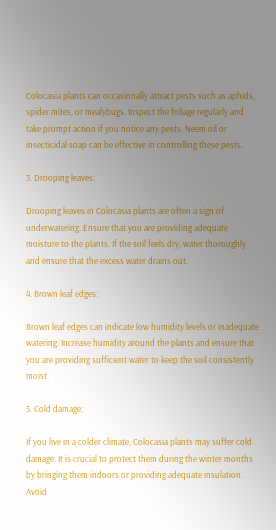Colocasia plants can occasionally attract pests such as aphids, spider mites, or mealybugs. Inspect the foliage regularly and take prompt action if you notice any pests. Neem oil or insecticidal soap can be effective in controlling these pests.

3. Drooping leaves:

Drooping leaves in Colocasia plants are often a sign of underwatering. Ensure that you are providing adequate moisture to the plants. If the soil feels dry, water thoroughly and ensure that the excess water drains out.

4. Brown leaf edges:

Brown leaf edges can indicate low humidity levels or inadequate watering. Increase humidity around the plants and ensure that you are providing sufficient water to keep the soil consistently moist.

5. Cold damage:

If you live in a colder climate, Colocasia plants may suffer cold damage. It is crucial to protect them during the winter months by bringing them indoors or providing adequate insulation. Avoid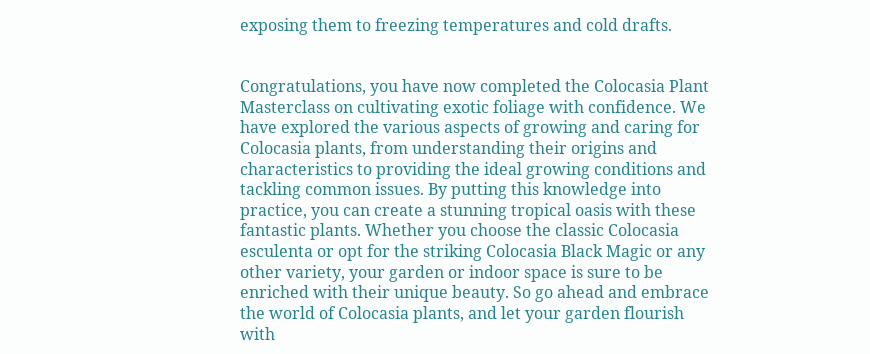exposing them to freezing temperatures and cold drafts.


Congratulations, you have now completed the Colocasia Plant Masterclass on cultivating exotic foliage with confidence. We have explored the various aspects of growing and caring for Colocasia plants, from understanding their origins and characteristics to providing the ideal growing conditions and tackling common issues. By putting this knowledge into practice, you can create a stunning tropical oasis with these fantastic plants. Whether you choose the classic Colocasia esculenta or opt for the striking Colocasia Black Magic or any other variety, your garden or indoor space is sure to be enriched with their unique beauty. So go ahead and embrace the world of Colocasia plants, and let your garden flourish with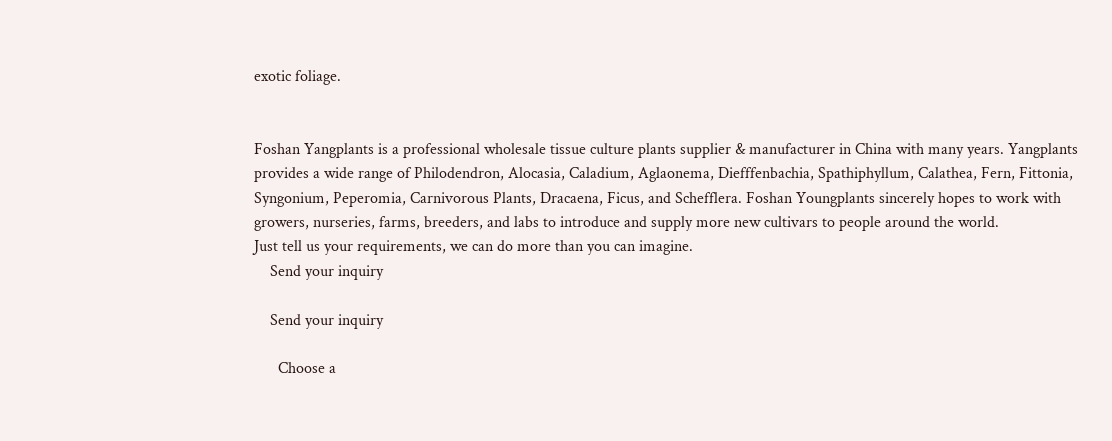exotic foliage.


Foshan Yangplants is a professional wholesale tissue culture plants supplier & manufacturer in China with many years. Yangplants provides a wide range of Philodendron, Alocasia, Caladium, Aglaonema, Diefffenbachia, Spathiphyllum, Calathea, Fern, Fittonia, Syngonium, Peperomia, Carnivorous Plants, Dracaena, Ficus, and Schefflera. Foshan Youngplants sincerely hopes to work with growers, nurseries, farms, breeders, and labs to introduce and supply more new cultivars to people around the world.
Just tell us your requirements, we can do more than you can imagine.
    Send your inquiry

    Send your inquiry

      Choose a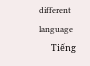different language
      Tiếng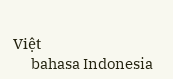Việt
      bahasa Indonesia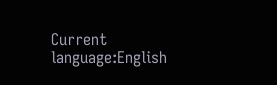Current language:English